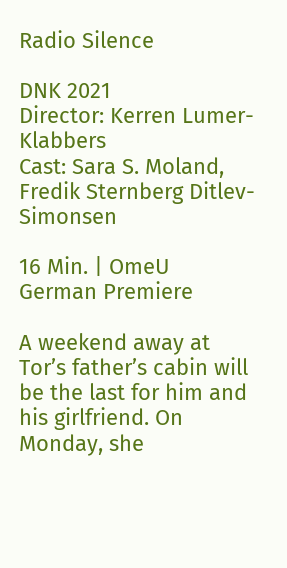Radio Silence

DNK 2021
Director: Kerren Lumer-Klabbers
Cast: Sara S. Moland, Fredik Sternberg Ditlev-Simonsen

16 Min. | OmeU
German Premiere

A weekend away at Tor’s father’s cabin will be the last for him and his girlfriend. On Monday, she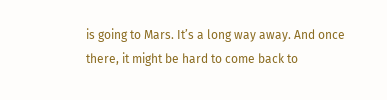is going to Mars. It’s a long way away. And once there, it might be hard to come back to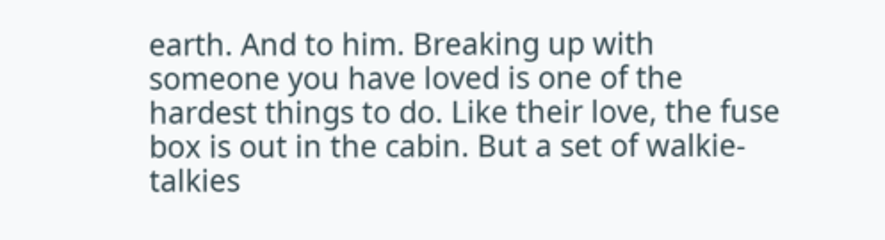earth. And to him. Breaking up with someone you have loved is one of the hardest things to do. Like their love, the fuse box is out in the cabin. But a set of walkie-talkies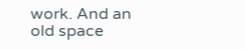work. And an old space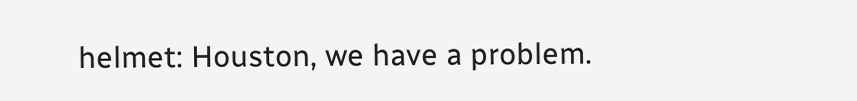helmet: Houston, we have a problem.